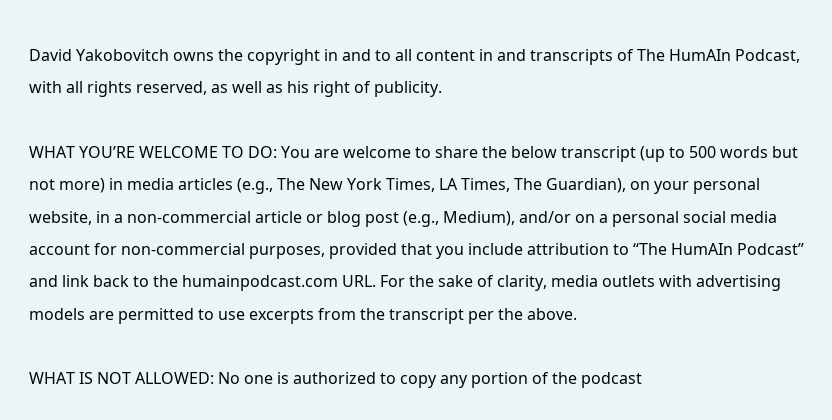David Yakobovitch owns the copyright in and to all content in and transcripts of The HumAIn Podcast, with all rights reserved, as well as his right of publicity.

WHAT YOU’RE WELCOME TO DO: You are welcome to share the below transcript (up to 500 words but not more) in media articles (e.g., The New York Times, LA Times, The Guardian), on your personal website, in a non-commercial article or blog post (e.g., Medium), and/or on a personal social media account for non-commercial purposes, provided that you include attribution to “The HumAIn Podcast” and link back to the humainpodcast.com URL. For the sake of clarity, media outlets with advertising models are permitted to use excerpts from the transcript per the above.

WHAT IS NOT ALLOWED: No one is authorized to copy any portion of the podcast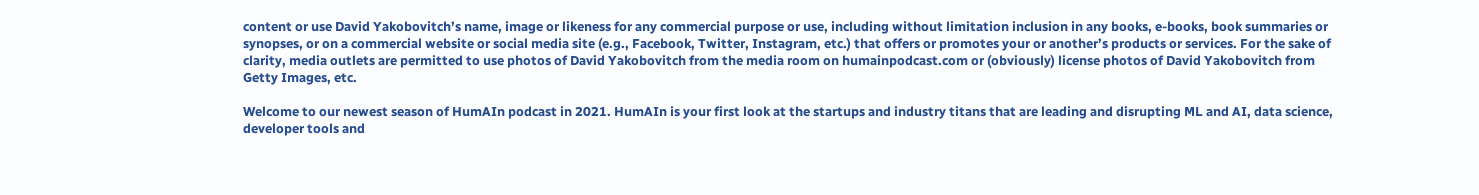content or use David Yakobovitch’s name, image or likeness for any commercial purpose or use, including without limitation inclusion in any books, e-books, book summaries or synopses, or on a commercial website or social media site (e.g., Facebook, Twitter, Instagram, etc.) that offers or promotes your or another’s products or services. For the sake of clarity, media outlets are permitted to use photos of David Yakobovitch from the media room on humainpodcast.com or (obviously) license photos of David Yakobovitch from Getty Images, etc.

Welcome to our newest season of HumAIn podcast in 2021. HumAIn is your first look at the startups and industry titans that are leading and disrupting ML and AI, data science, developer tools and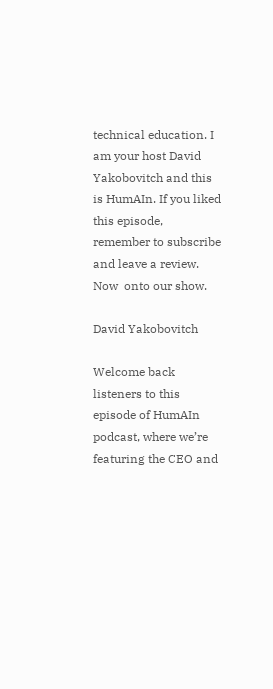technical education. I am your host David Yakobovitch and this is HumAIn. If you liked this episode, remember to subscribe and leave a review. Now  onto our show.

David Yakobovitch

Welcome back listeners to this episode of HumAIn podcast, where we’re featuring the CEO and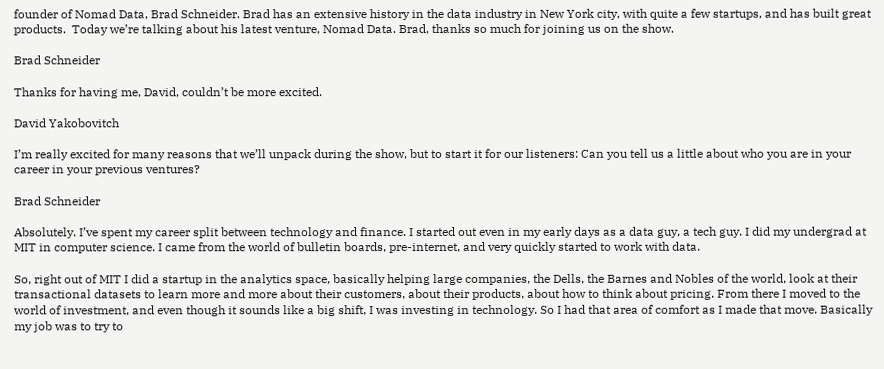founder of Nomad Data, Brad Schneider. Brad has an extensive history in the data industry in New York city, with quite a few startups, and has built great products.  Today we’re talking about his latest venture, Nomad Data. Brad, thanks so much for joining us on the show.

Brad Schneider

Thanks for having me, David, couldn’t be more excited.

David Yakobovitch

I’m really excited for many reasons that we’ll unpack during the show, but to start it for our listeners: Can you tell us a little about who you are in your career in your previous ventures?

Brad Schneider

Absolutely. I’ve spent my career split between technology and finance. I started out even in my early days as a data guy, a tech guy. I did my undergrad at MIT in computer science. I came from the world of bulletin boards, pre-internet, and very quickly started to work with data.

So, right out of MIT I did a startup in the analytics space, basically helping large companies, the Dells, the Barnes and Nobles of the world, look at their transactional datasets to learn more and more about their customers, about their products, about how to think about pricing. From there I moved to the world of investment, and even though it sounds like a big shift, I was investing in technology. So I had that area of comfort as I made that move. Basically my job was to try to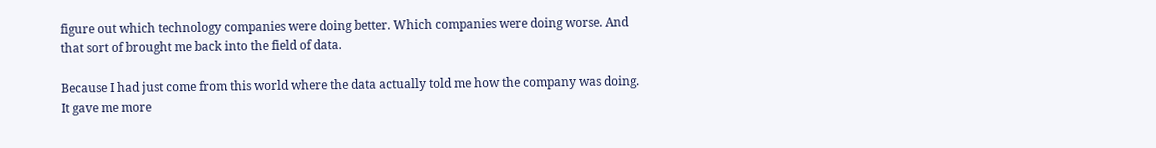figure out which technology companies were doing better. Which companies were doing worse. And that sort of brought me back into the field of data.

Because I had just come from this world where the data actually told me how the company was doing. It gave me more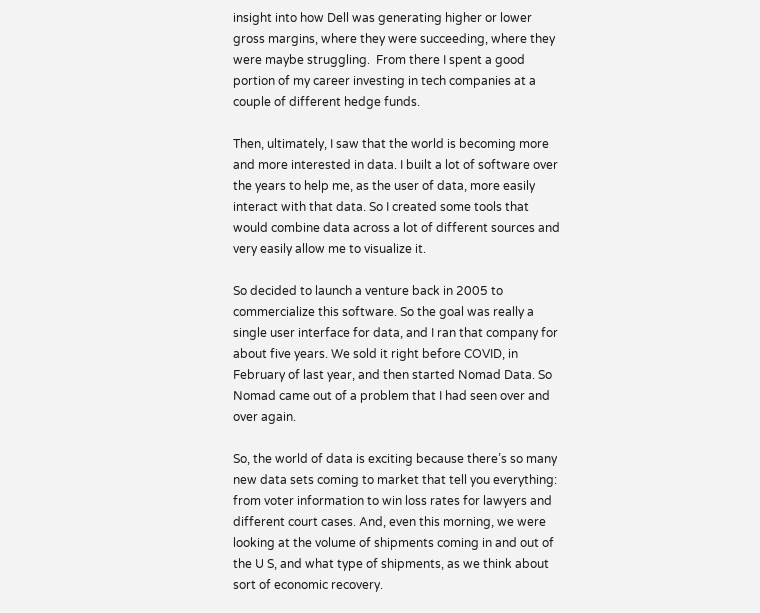insight into how Dell was generating higher or lower gross margins, where they were succeeding, where they were maybe struggling.  From there I spent a good portion of my career investing in tech companies at a couple of different hedge funds.

Then, ultimately, I saw that the world is becoming more and more interested in data. I built a lot of software over the years to help me, as the user of data, more easily interact with that data. So I created some tools that would combine data across a lot of different sources and very easily allow me to visualize it.

So decided to launch a venture back in 2005 to commercialize this software. So the goal was really a single user interface for data, and I ran that company for about five years. We sold it right before COVID, in February of last year, and then started Nomad Data. So Nomad came out of a problem that I had seen over and over again.

So, the world of data is exciting because there’s so many new data sets coming to market that tell you everything: from voter information to win loss rates for lawyers and different court cases. And, even this morning, we were looking at the volume of shipments coming in and out of the U S, and what type of shipments, as we think about sort of economic recovery.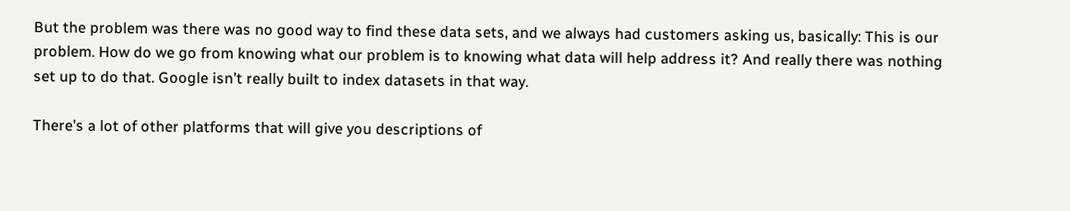But the problem was there was no good way to find these data sets, and we always had customers asking us, basically: This is our problem. How do we go from knowing what our problem is to knowing what data will help address it? And really there was nothing set up to do that. Google isn’t really built to index datasets in that way.

There’s a lot of other platforms that will give you descriptions of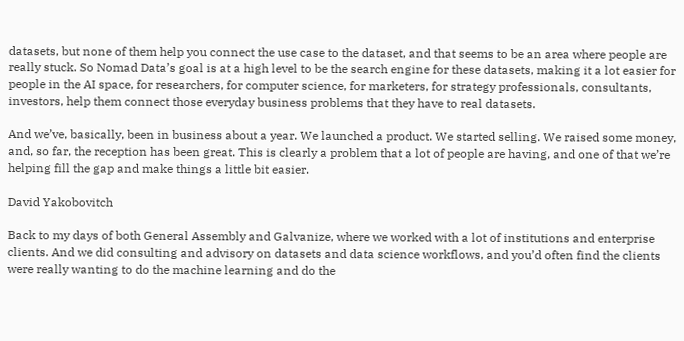datasets, but none of them help you connect the use case to the dataset, and that seems to be an area where people are really stuck. So Nomad Data’s goal is at a high level to be the search engine for these datasets, making it a lot easier for people in the AI space, for researchers, for computer science, for marketers, for strategy professionals, consultants, investors, help them connect those everyday business problems that they have to real datasets.

And we’ve, basically, been in business about a year. We launched a product. We started selling. We raised some money, and, so far, the reception has been great. This is clearly a problem that a lot of people are having, and one of that we’re helping fill the gap and make things a little bit easier.

David Yakobovitch

Back to my days of both General Assembly and Galvanize, where we worked with a lot of institutions and enterprise clients. And we did consulting and advisory on datasets and data science workflows, and you’d often find the clients were really wanting to do the machine learning and do the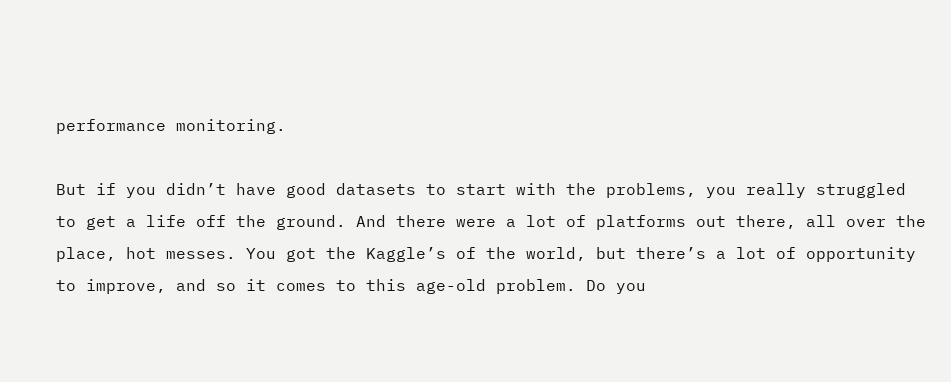performance monitoring.

But if you didn’t have good datasets to start with the problems, you really struggled to get a life off the ground. And there were a lot of platforms out there, all over the place, hot messes. You got the Kaggle’s of the world, but there’s a lot of opportunity to improve, and so it comes to this age-old problem. Do you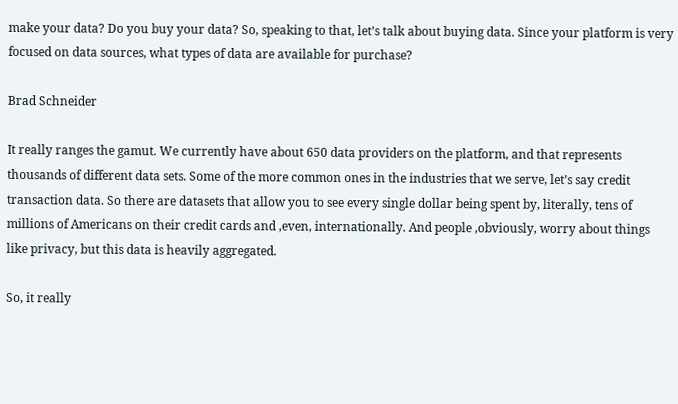make your data? Do you buy your data? So, speaking to that, let’s talk about buying data. Since your platform is very focused on data sources, what types of data are available for purchase?

Brad Schneider

It really ranges the gamut. We currently have about 650 data providers on the platform, and that represents thousands of different data sets. Some of the more common ones in the industries that we serve, let’s say credit transaction data. So there are datasets that allow you to see every single dollar being spent by, literally, tens of millions of Americans on their credit cards and ,even, internationally. And people ,obviously, worry about things like privacy, but this data is heavily aggregated.

So, it really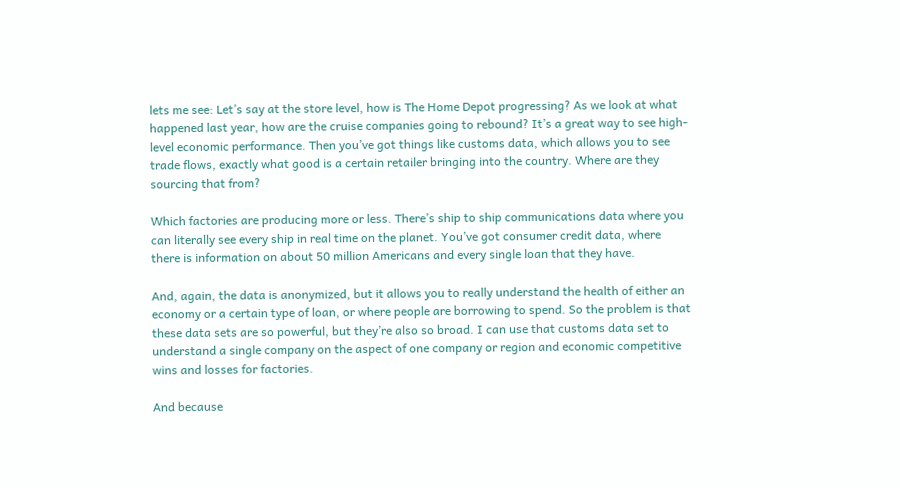lets me see: Let’s say at the store level, how is The Home Depot progressing? As we look at what happened last year, how are the cruise companies going to rebound? It’s a great way to see high-level economic performance. Then you’ve got things like customs data, which allows you to see trade flows, exactly what good is a certain retailer bringing into the country. Where are they sourcing that from?

Which factories are producing more or less. There’s ship to ship communications data where you can literally see every ship in real time on the planet. You’ve got consumer credit data, where there is information on about 50 million Americans and every single loan that they have.

And, again, the data is anonymized, but it allows you to really understand the health of either an economy or a certain type of loan, or where people are borrowing to spend. So the problem is that these data sets are so powerful, but they’re also so broad. I can use that customs data set to understand a single company on the aspect of one company or region and economic competitive wins and losses for factories.

And because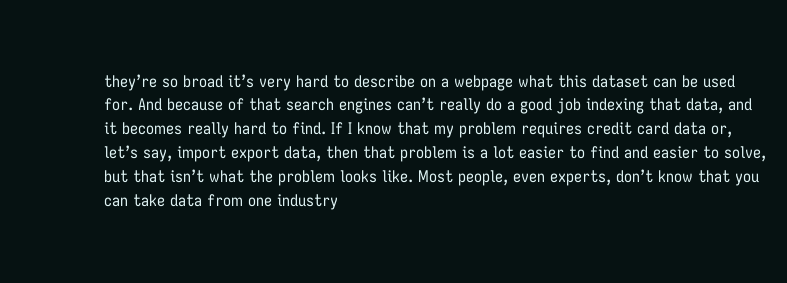they’re so broad it’s very hard to describe on a webpage what this dataset can be used for. And because of that search engines can’t really do a good job indexing that data, and it becomes really hard to find. If I know that my problem requires credit card data or, let’s say, import export data, then that problem is a lot easier to find and easier to solve, but that isn’t what the problem looks like. Most people, even experts, don’t know that you can take data from one industry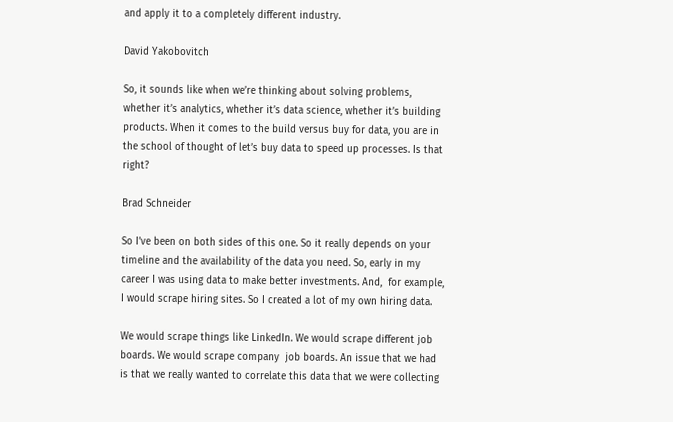and apply it to a completely different industry.

David Yakobovitch

So, it sounds like when we’re thinking about solving problems, whether it’s analytics, whether it’s data science, whether it’s building products. When it comes to the build versus buy for data, you are in the school of thought of let’s buy data to speed up processes. Is that right?

Brad Schneider

So I’ve been on both sides of this one. So it really depends on your timeline and the availability of the data you need. So, early in my career I was using data to make better investments. And,  for example, I would scrape hiring sites. So I created a lot of my own hiring data.

We would scrape things like LinkedIn. We would scrape different job boards. We would scrape company  job boards. An issue that we had is that we really wanted to correlate this data that we were collecting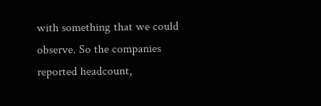with something that we could observe. So the companies reported headcount,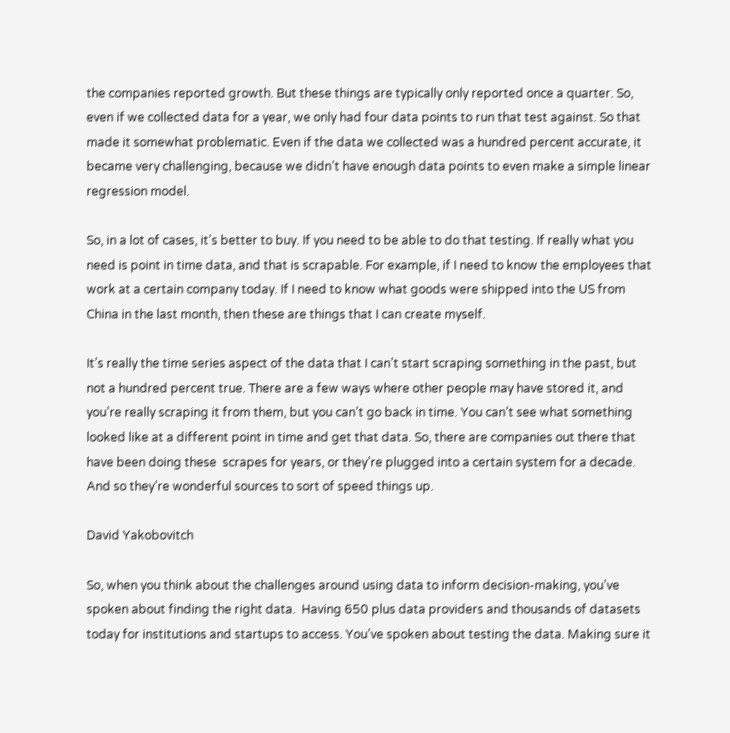the companies reported growth. But these things are typically only reported once a quarter. So, even if we collected data for a year, we only had four data points to run that test against. So that made it somewhat problematic. Even if the data we collected was a hundred percent accurate, it became very challenging, because we didn’t have enough data points to even make a simple linear regression model.

So, in a lot of cases, it’s better to buy. If you need to be able to do that testing. If really what you need is point in time data, and that is scrapable. For example, if I need to know the employees that work at a certain company today. If I need to know what goods were shipped into the US from China in the last month, then these are things that I can create myself.

It’s really the time series aspect of the data that I can’t start scraping something in the past, but not a hundred percent true. There are a few ways where other people may have stored it, and you’re really scraping it from them, but you can’t go back in time. You can’t see what something looked like at a different point in time and get that data. So, there are companies out there that have been doing these  scrapes for years, or they’re plugged into a certain system for a decade. And so they’re wonderful sources to sort of speed things up.

David Yakobovitch

So, when you think about the challenges around using data to inform decision-making, you’ve spoken about finding the right data.  Having 650 plus data providers and thousands of datasets today for institutions and startups to access. You’ve spoken about testing the data. Making sure it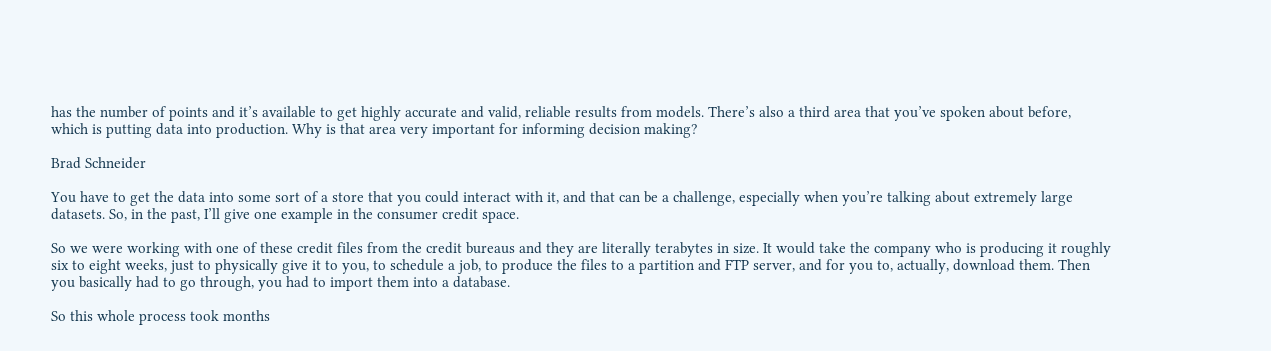has the number of points and it’s available to get highly accurate and valid, reliable results from models. There’s also a third area that you’ve spoken about before, which is putting data into production. Why is that area very important for informing decision making?

Brad Schneider

You have to get the data into some sort of a store that you could interact with it, and that can be a challenge, especially when you’re talking about extremely large datasets. So, in the past, I’ll give one example in the consumer credit space.

So we were working with one of these credit files from the credit bureaus and they are literally terabytes in size. It would take the company who is producing it roughly six to eight weeks, just to physically give it to you, to schedule a job, to produce the files to a partition and FTP server, and for you to, actually, download them. Then you basically had to go through, you had to import them into a database.

So this whole process took months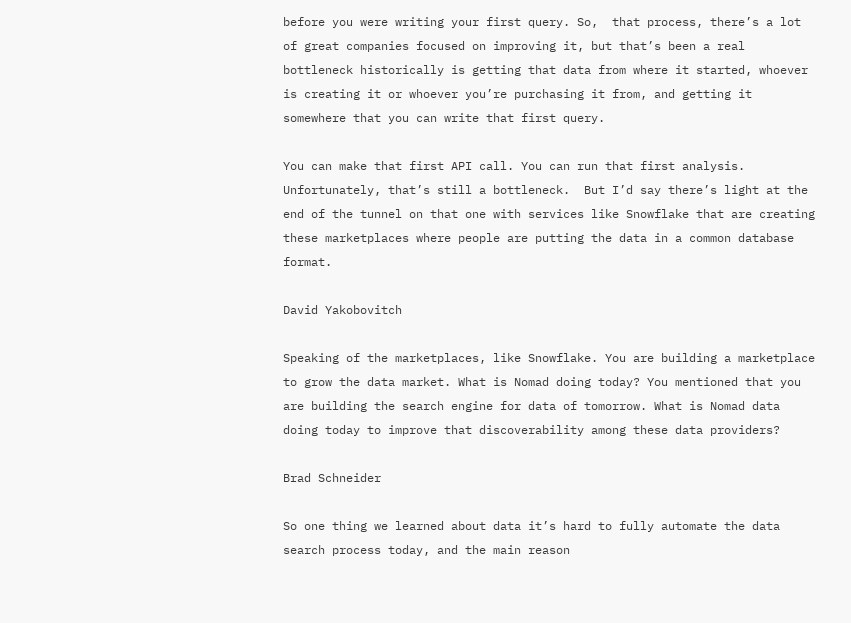before you were writing your first query. So,  that process, there’s a lot of great companies focused on improving it, but that’s been a real bottleneck historically is getting that data from where it started, whoever is creating it or whoever you’re purchasing it from, and getting it somewhere that you can write that first query.

You can make that first API call. You can run that first analysis. Unfortunately, that’s still a bottleneck.  But I’d say there’s light at the end of the tunnel on that one with services like Snowflake that are creating these marketplaces where people are putting the data in a common database format.

David Yakobovitch

Speaking of the marketplaces, like Snowflake. You are building a marketplace to grow the data market. What is Nomad doing today? You mentioned that you are building the search engine for data of tomorrow. What is Nomad data doing today to improve that discoverability among these data providers?

Brad Schneider

So one thing we learned about data it’s hard to fully automate the data search process today, and the main reason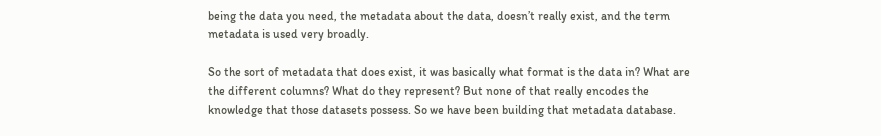being the data you need, the metadata about the data, doesn’t really exist, and the term metadata is used very broadly.

So the sort of metadata that does exist, it was basically what format is the data in? What are the different columns? What do they represent? But none of that really encodes the knowledge that those datasets possess. So we have been building that metadata database.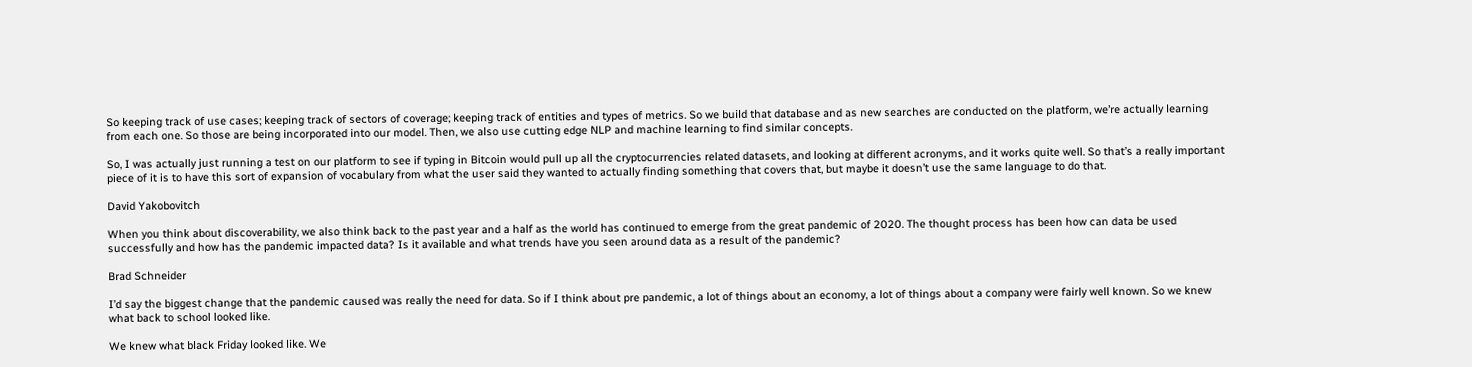So keeping track of use cases; keeping track of sectors of coverage; keeping track of entities and types of metrics. So we build that database and as new searches are conducted on the platform, we’re actually learning from each one. So those are being incorporated into our model. Then, we also use cutting edge NLP and machine learning to find similar concepts.

So, I was actually just running a test on our platform to see if typing in Bitcoin would pull up all the cryptocurrencies related datasets, and looking at different acronyms, and it works quite well. So that’s a really important piece of it is to have this sort of expansion of vocabulary from what the user said they wanted to actually finding something that covers that, but maybe it doesn’t use the same language to do that.

David Yakobovitch

When you think about discoverability, we also think back to the past year and a half as the world has continued to emerge from the great pandemic of 2020. The thought process has been how can data be used successfully and how has the pandemic impacted data? Is it available and what trends have you seen around data as a result of the pandemic?

Brad Schneider

I’d say the biggest change that the pandemic caused was really the need for data. So if I think about pre pandemic, a lot of things about an economy, a lot of things about a company were fairly well known. So we knew what back to school looked like.

We knew what black Friday looked like. We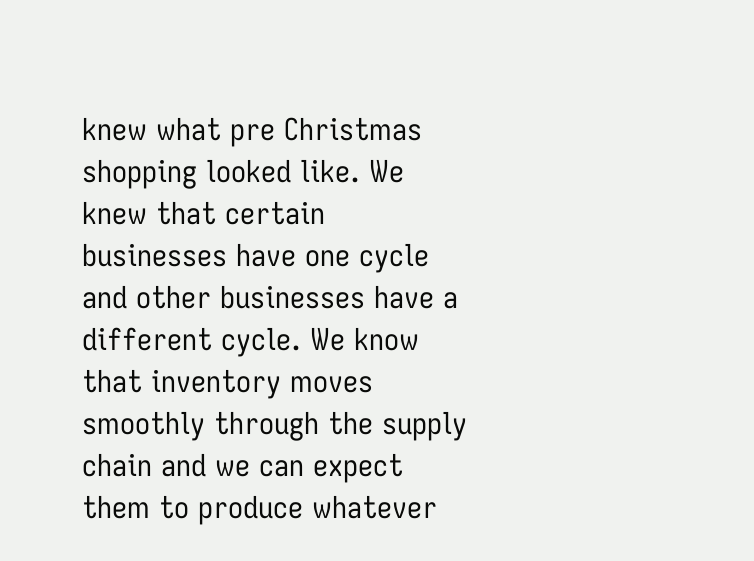knew what pre Christmas shopping looked like. We knew that certain businesses have one cycle and other businesses have a different cycle. We know that inventory moves smoothly through the supply chain and we can expect them to produce whatever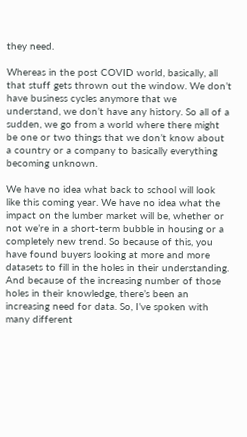they need.

Whereas in the post COVID world, basically, all that stuff gets thrown out the window. We don’t have business cycles anymore that we understand, we don’t have any history. So all of a sudden, we go from a world where there might be one or two things that we don’t know about a country or a company to basically everything becoming unknown.

We have no idea what back to school will look like this coming year. We have no idea what the impact on the lumber market will be, whether or not we’re in a short-term bubble in housing or a completely new trend. So because of this, you have found buyers looking at more and more datasets to fill in the holes in their understanding.  And because of the increasing number of those holes in their knowledge, there’s been an increasing need for data. So, I’ve spoken with many different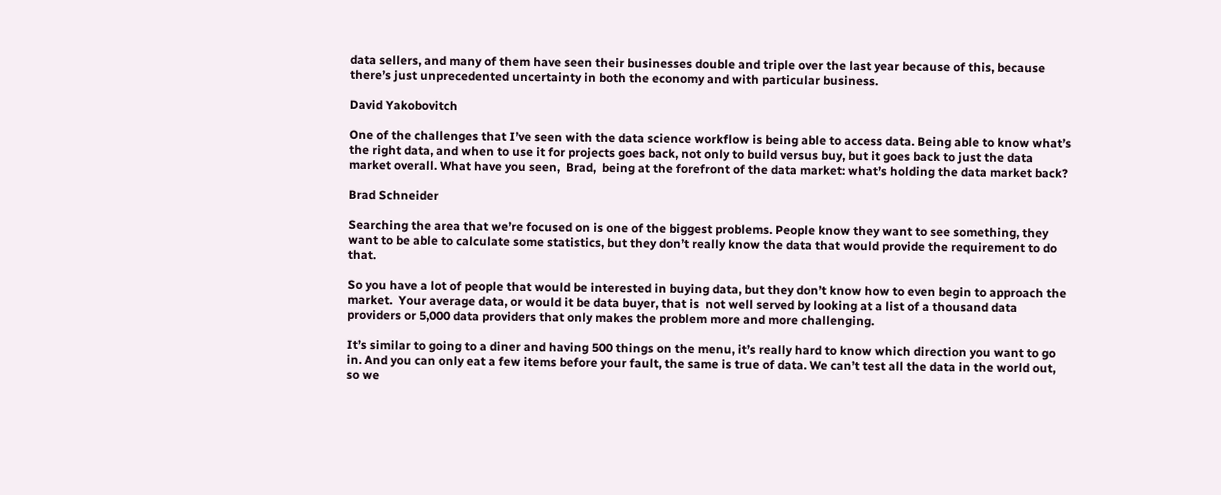data sellers, and many of them have seen their businesses double and triple over the last year because of this, because there’s just unprecedented uncertainty in both the economy and with particular business.

David Yakobovitch

One of the challenges that I’ve seen with the data science workflow is being able to access data. Being able to know what’s the right data, and when to use it for projects goes back, not only to build versus buy, but it goes back to just the data market overall. What have you seen,  Brad,  being at the forefront of the data market: what’s holding the data market back?

Brad Schneider

Searching the area that we’re focused on is one of the biggest problems. People know they want to see something, they want to be able to calculate some statistics, but they don’t really know the data that would provide the requirement to do that.

So you have a lot of people that would be interested in buying data, but they don’t know how to even begin to approach the market.  Your average data, or would it be data buyer, that is  not well served by looking at a list of a thousand data providers or 5,000 data providers that only makes the problem more and more challenging.

It’s similar to going to a diner and having 500 things on the menu, it’s really hard to know which direction you want to go in. And you can only eat a few items before your fault, the same is true of data. We can’t test all the data in the world out, so we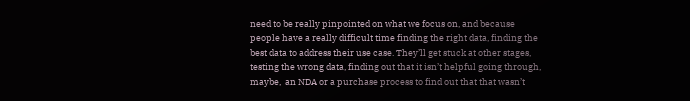need to be really pinpointed on what we focus on, and because people have a really difficult time finding the right data, finding the best data to address their use case. They’ll get stuck at other stages, testing the wrong data, finding out that it isn’t helpful going through, maybe,  an NDA or a purchase process to find out that that wasn’t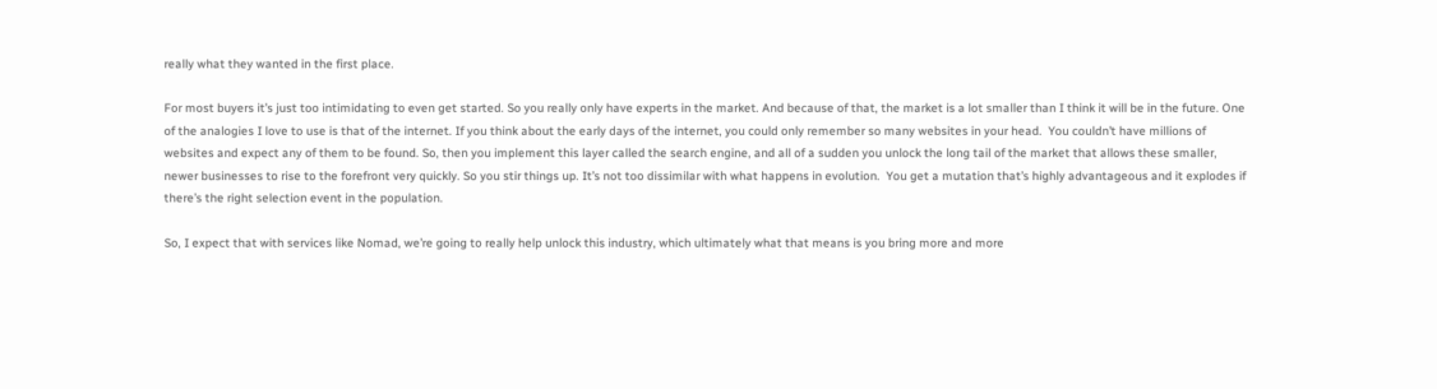really what they wanted in the first place.

For most buyers it’s just too intimidating to even get started. So you really only have experts in the market. And because of that, the market is a lot smaller than I think it will be in the future. One of the analogies I love to use is that of the internet. If you think about the early days of the internet, you could only remember so many websites in your head.  You couldn’t have millions of websites and expect any of them to be found. So, then you implement this layer called the search engine, and all of a sudden you unlock the long tail of the market that allows these smaller, newer businesses to rise to the forefront very quickly. So you stir things up. It’s not too dissimilar with what happens in evolution.  You get a mutation that’s highly advantageous and it explodes if there’s the right selection event in the population.

So, I expect that with services like Nomad, we’re going to really help unlock this industry, which ultimately what that means is you bring more and more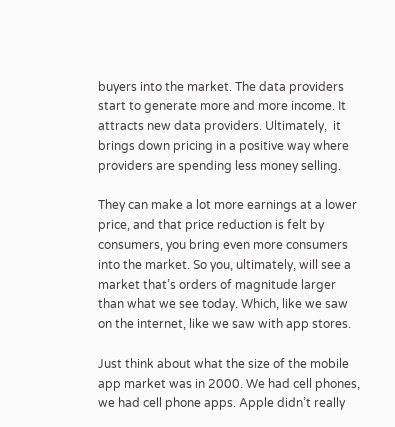buyers into the market. The data providers start to generate more and more income. It attracts new data providers. Ultimately,  it brings down pricing in a positive way where providers are spending less money selling.

They can make a lot more earnings at a lower price, and that price reduction is felt by consumers, you bring even more consumers into the market. So you, ultimately, will see a market that’s orders of magnitude larger than what we see today. Which, like we saw on the internet, like we saw with app stores.

Just think about what the size of the mobile app market was in 2000. We had cell phones, we had cell phone apps. Apple didn’t really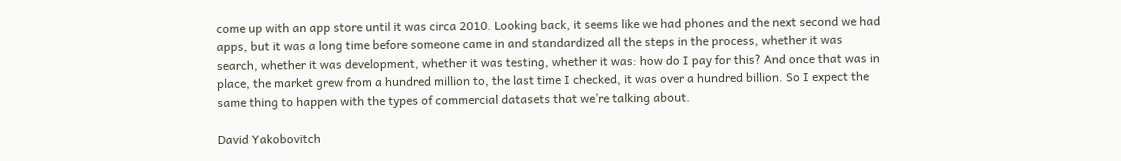come up with an app store until it was circa 2010. Looking back, it seems like we had phones and the next second we had apps, but it was a long time before someone came in and standardized all the steps in the process, whether it was search, whether it was development, whether it was testing, whether it was: how do I pay for this? And once that was in place, the market grew from a hundred million to, the last time I checked, it was over a hundred billion. So I expect the same thing to happen with the types of commercial datasets that we’re talking about.

David Yakobovitch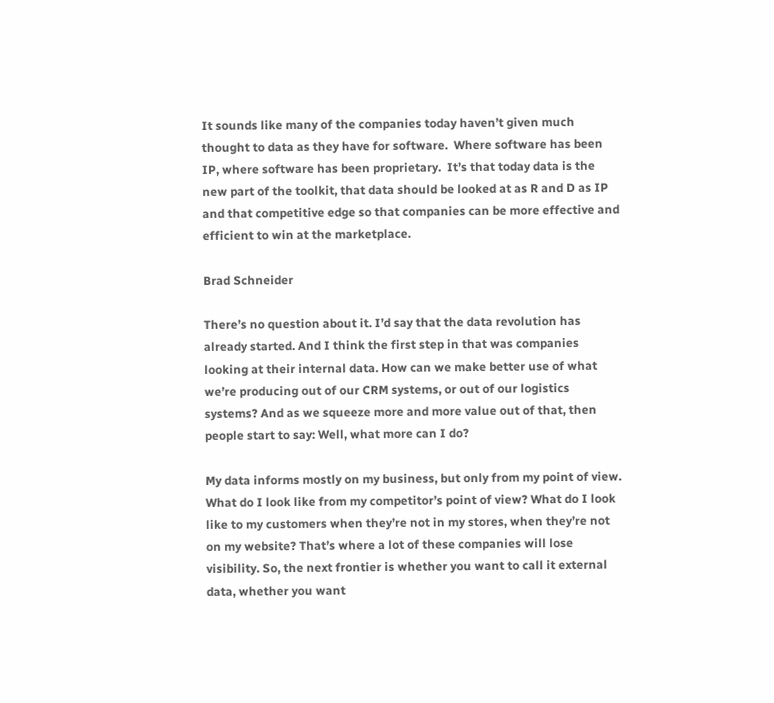It sounds like many of the companies today haven’t given much thought to data as they have for software.  Where software has been IP, where software has been proprietary.  It’s that today data is the new part of the toolkit, that data should be looked at as R and D as IP and that competitive edge so that companies can be more effective and efficient to win at the marketplace.

Brad Schneider

There’s no question about it. I’d say that the data revolution has already started. And I think the first step in that was companies looking at their internal data. How can we make better use of what we’re producing out of our CRM systems, or out of our logistics systems? And as we squeeze more and more value out of that, then people start to say: Well, what more can I do?

My data informs mostly on my business, but only from my point of view. What do I look like from my competitor’s point of view? What do I look like to my customers when they’re not in my stores, when they’re not on my website? That’s where a lot of these companies will lose visibility. So, the next frontier is whether you want to call it external data, whether you want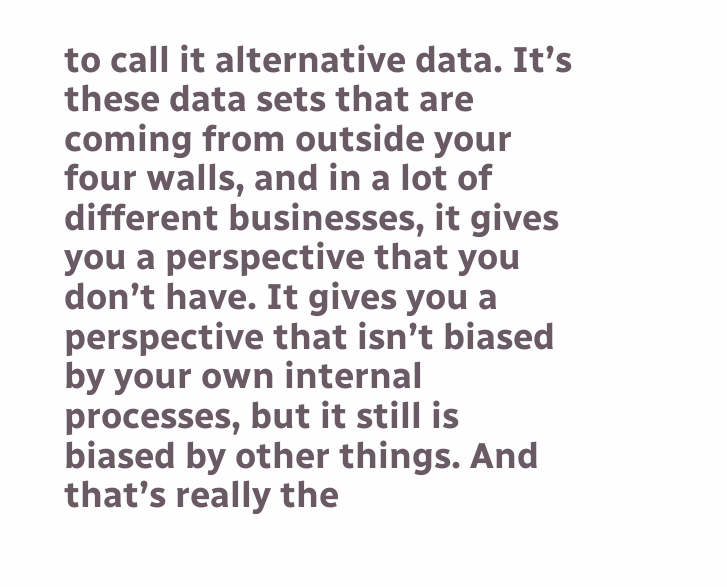to call it alternative data. It’s these data sets that are coming from outside your four walls, and in a lot of different businesses, it gives you a perspective that you don’t have. It gives you a perspective that isn’t biased by your own internal processes, but it still is biased by other things. And that’s really the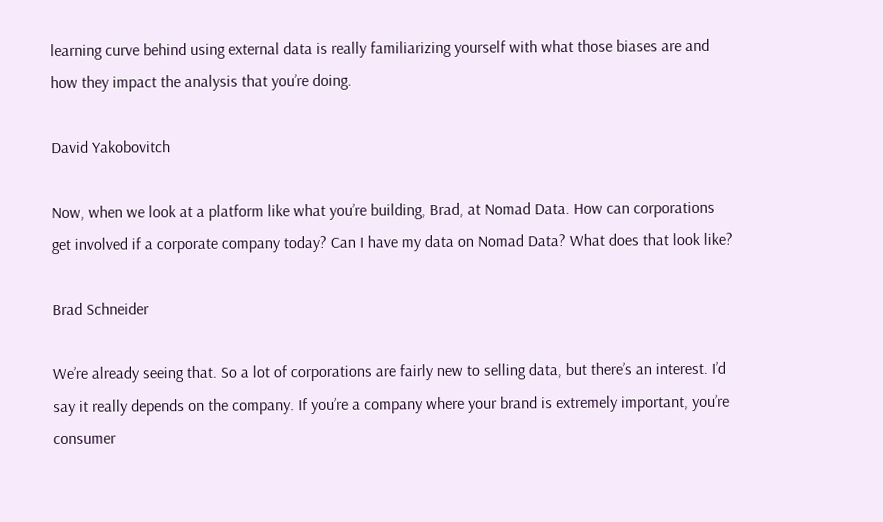learning curve behind using external data is really familiarizing yourself with what those biases are and how they impact the analysis that you’re doing.

David Yakobovitch

Now, when we look at a platform like what you’re building, Brad, at Nomad Data. How can corporations get involved if a corporate company today? Can I have my data on Nomad Data? What does that look like?

Brad Schneider

We’re already seeing that. So a lot of corporations are fairly new to selling data, but there’s an interest. I’d say it really depends on the company. If you’re a company where your brand is extremely important, you’re consumer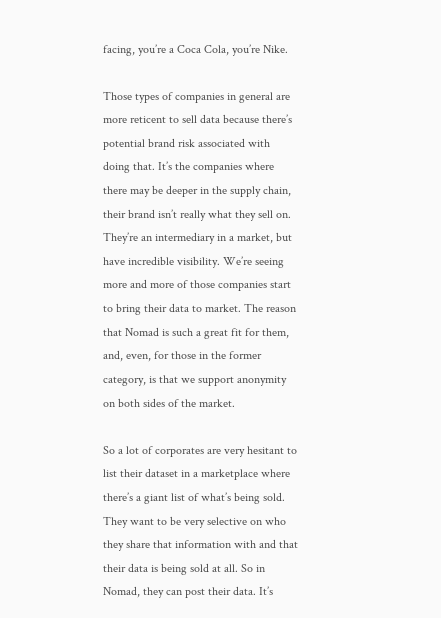facing, you’re a Coca Cola, you’re Nike.

Those types of companies in general are more reticent to sell data because there’s potential brand risk associated with doing that. It’s the companies where there may be deeper in the supply chain, their brand isn’t really what they sell on. They’re an intermediary in a market, but have incredible visibility. We’re seeing more and more of those companies start to bring their data to market. The reason that Nomad is such a great fit for them, and, even, for those in the former category, is that we support anonymity on both sides of the market.

So a lot of corporates are very hesitant to list their dataset in a marketplace where there’s a giant list of what’s being sold. They want to be very selective on who they share that information with and that their data is being sold at all. So in Nomad, they can post their data. It’s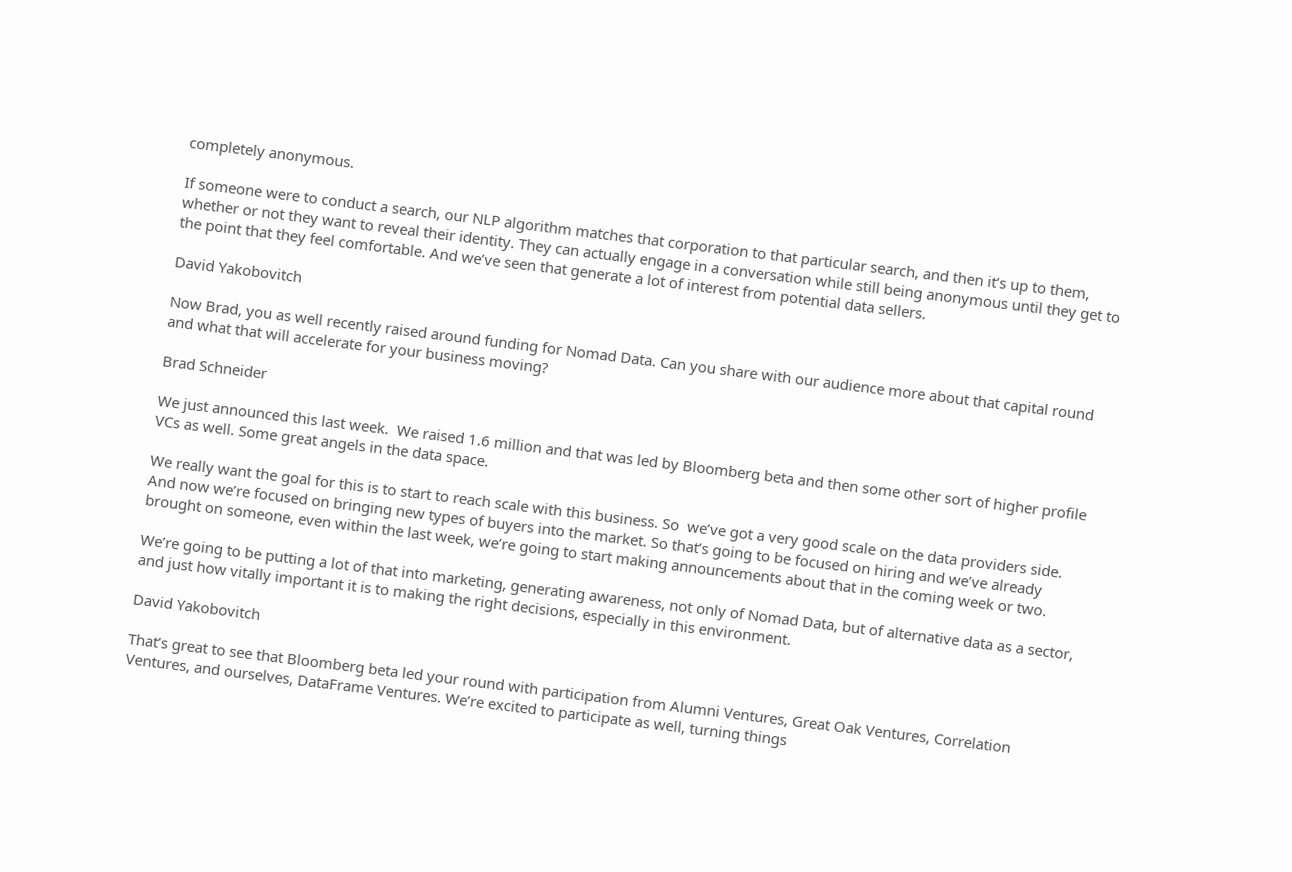completely anonymous.

If someone were to conduct a search, our NLP algorithm matches that corporation to that particular search, and then it’s up to them, whether or not they want to reveal their identity. They can actually engage in a conversation while still being anonymous until they get to the point that they feel comfortable. And we’ve seen that generate a lot of interest from potential data sellers.

David Yakobovitch

Now Brad, you as well recently raised around funding for Nomad Data. Can you share with our audience more about that capital round and what that will accelerate for your business moving?

Brad Schneider

We just announced this last week.  We raised 1.6 million and that was led by Bloomberg beta and then some other sort of higher profile VCs as well. Some great angels in the data space.

We really want the goal for this is to start to reach scale with this business. So  we’ve got a very good scale on the data providers side. And now we’re focused on bringing new types of buyers into the market. So that’s going to be focused on hiring and we’ve already brought on someone, even within the last week, we’re going to start making announcements about that in the coming week or two.

We’re going to be putting a lot of that into marketing, generating awareness, not only of Nomad Data, but of alternative data as a sector, and just how vitally important it is to making the right decisions, especially in this environment.

David Yakobovitch

That’s great to see that Bloomberg beta led your round with participation from Alumni Ventures, Great Oak Ventures, Correlation Ventures, and ourselves, DataFrame Ventures. We’re excited to participate as well, turning things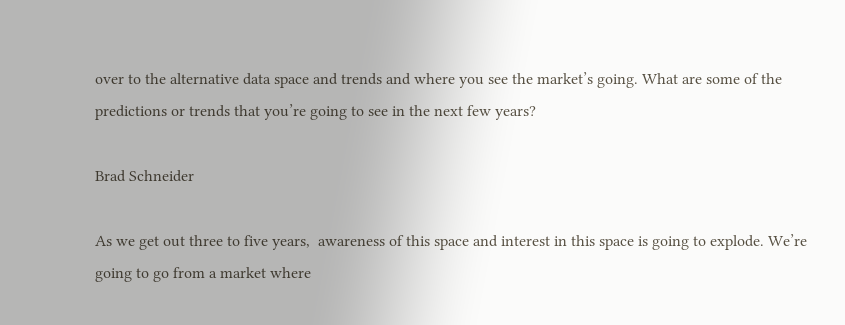over to the alternative data space and trends and where you see the market’s going. What are some of the predictions or trends that you’re going to see in the next few years?

Brad Schneider

As we get out three to five years,  awareness of this space and interest in this space is going to explode. We’re going to go from a market where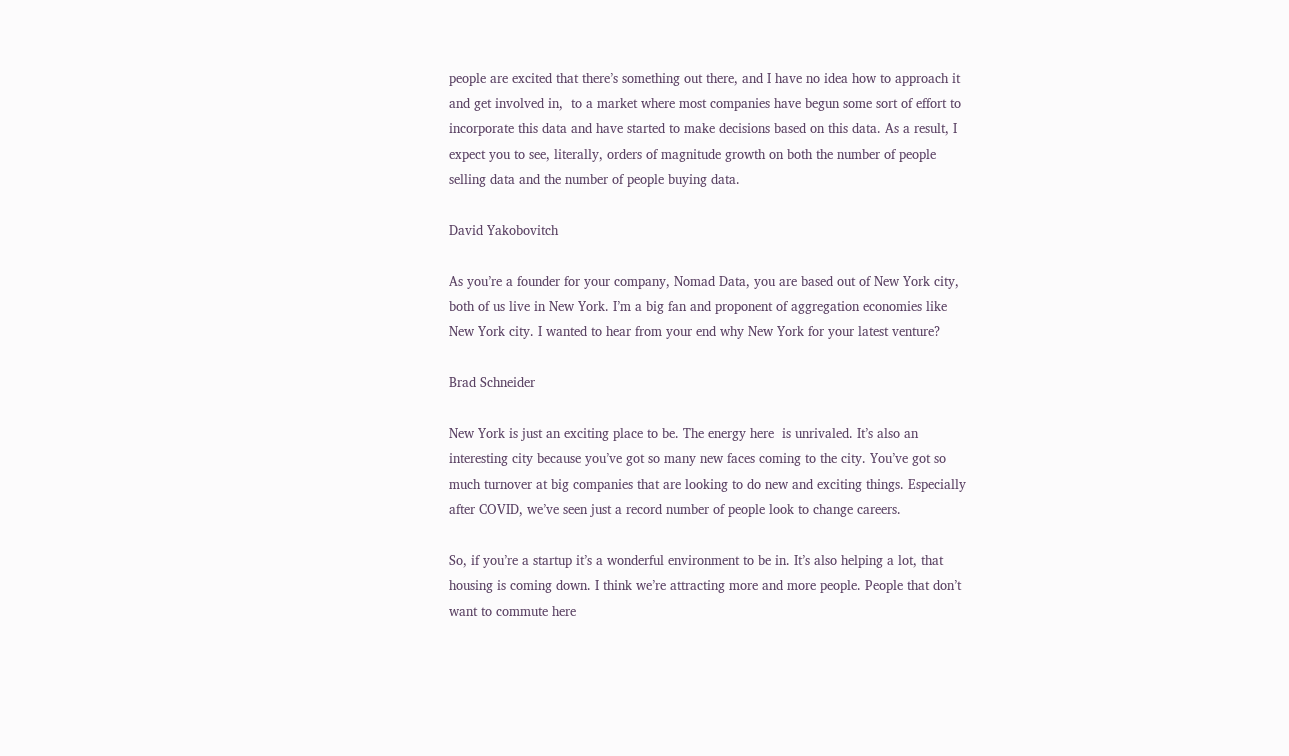people are excited that there’s something out there, and I have no idea how to approach it and get involved in,  to a market where most companies have begun some sort of effort to incorporate this data and have started to make decisions based on this data. As a result, I expect you to see, literally, orders of magnitude growth on both the number of people selling data and the number of people buying data.

David Yakobovitch

As you’re a founder for your company, Nomad Data, you are based out of New York city, both of us live in New York. I’m a big fan and proponent of aggregation economies like New York city. I wanted to hear from your end why New York for your latest venture?

Brad Schneider

New York is just an exciting place to be. The energy here  is unrivaled. It’s also an interesting city because you’ve got so many new faces coming to the city. You’ve got so much turnover at big companies that are looking to do new and exciting things. Especially after COVID, we’ve seen just a record number of people look to change careers.

So, if you’re a startup it’s a wonderful environment to be in. It’s also helping a lot, that housing is coming down. I think we’re attracting more and more people. People that don’t want to commute here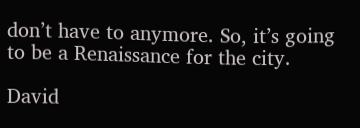don’t have to anymore. So, it’s going to be a Renaissance for the city.

David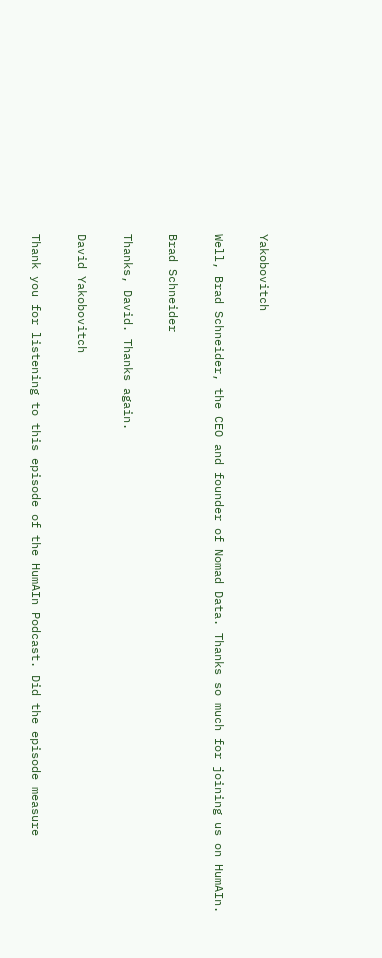Yakobovitch

Well, Brad Schneider, the CEO and founder of Nomad Data. Thanks so much for joining us on HumAIn.

Brad Schneider

Thanks, David. Thanks again.

David Yakobovitch

Thank you for listening to this episode of the HumAIn Podcast. Did the episode measure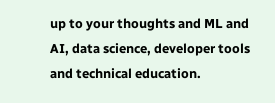up to your thoughts and ML and AI, data science, developer tools and technical education.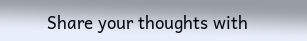Share your thoughts with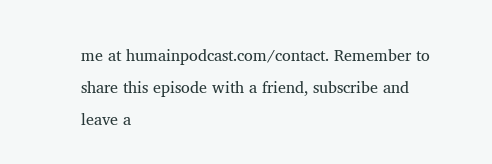me at humainpodcast.com/contact. Remember to share this episode with a friend, subscribe and leave a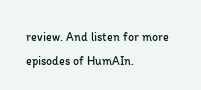review. And listen for more episodes of HumAIn.